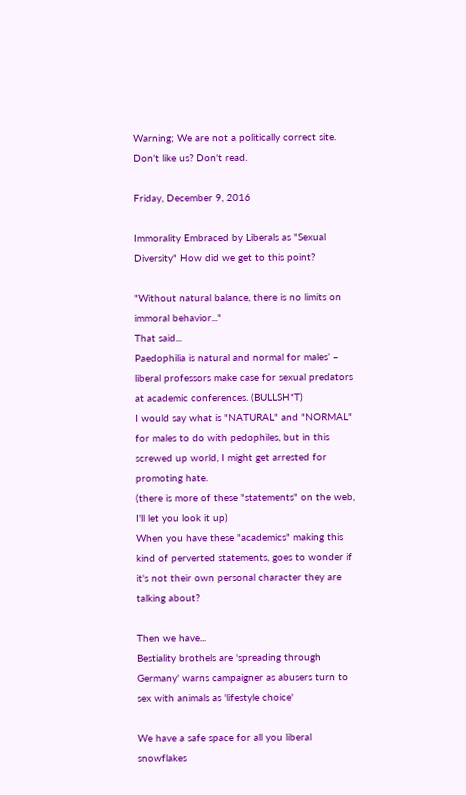Warning; We are not a politically correct site. Don't like us? Don't read.

Friday, December 9, 2016

Immorality Embraced by Liberals as "Sexual Diversity" How did we get to this point?

"Without natural balance, there is no limits on immoral behavior..."
That said...
Paedophilia is natural and normal for males’ – liberal professors make case for sexual predators at academic conferences. (BULLSH*T)
I would say what is "NATURAL" and "NORMAL" for males to do with pedophiles, but in this screwed up world, I might get arrested for promoting hate.
(there is more of these "statements" on the web, I'll let you look it up)
When you have these "academics" making this kind of perverted statements, goes to wonder if it's not their own personal character they are talking about?

Then we have...
Bestiality brothels are 'spreading through Germany' warns campaigner as abusers turn to sex with animals as 'lifestyle choice'

We have a safe space for all you liberal snowflakes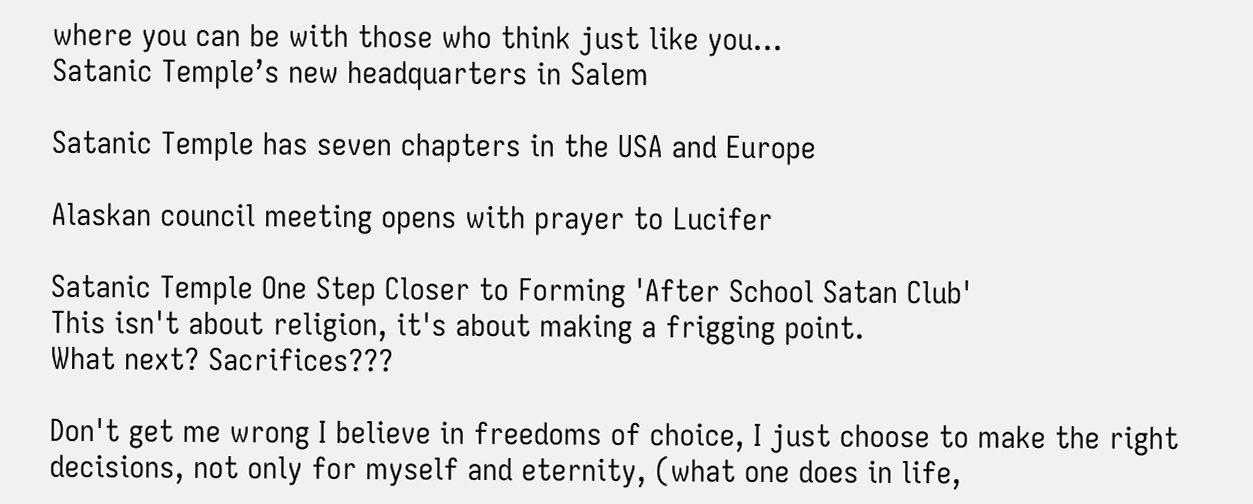where you can be with those who think just like you...
Satanic Temple’s new headquarters in Salem

Satanic Temple has seven chapters in the USA and Europe

Alaskan council meeting opens with prayer to Lucifer

Satanic Temple One Step Closer to Forming 'After School Satan Club'
This isn't about religion, it's about making a frigging point.
What next? Sacrifices???

Don't get me wrong I believe in freedoms of choice, I just choose to make the right decisions, not only for myself and eternity, (what one does in life,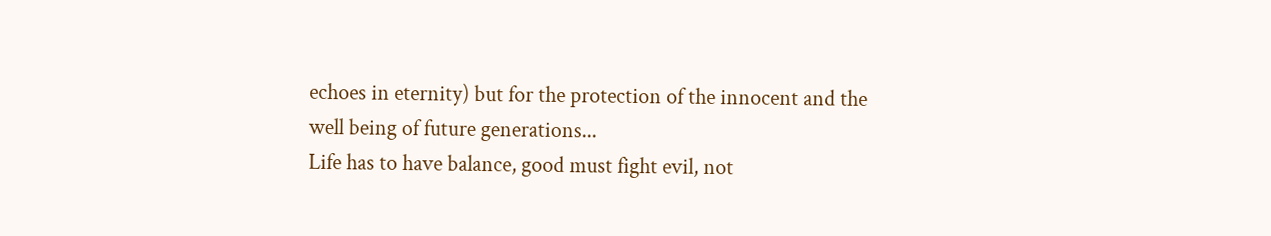echoes in eternity) but for the protection of the innocent and the well being of future generations...
Life has to have balance, good must fight evil, not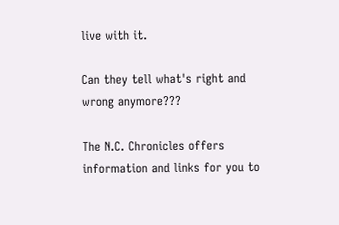live with it.

Can they tell what's right and wrong anymore???

The N.C. Chronicles offers information and links for you to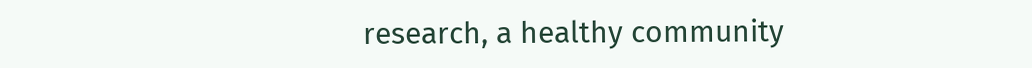research, a healthy community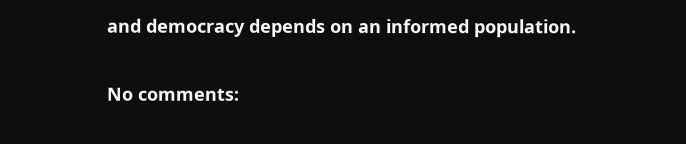and democracy depends on an informed population.

No comments: